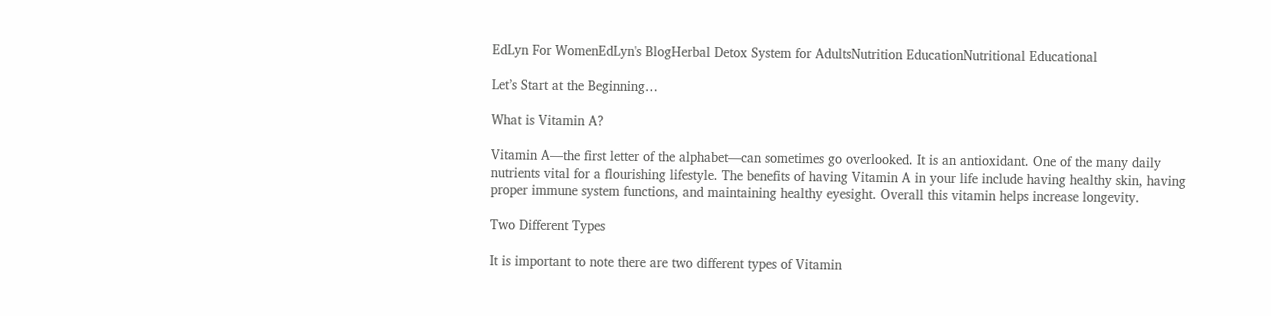EdLyn For WomenEdLyn's BlogHerbal Detox System for AdultsNutrition EducationNutritional Educational

Let’s Start at the Beginning…

What is Vitamin A?

Vitamin A—the first letter of the alphabet—can sometimes go overlooked. It is an antioxidant. One of the many daily nutrients vital for a flourishing lifestyle. The benefits of having Vitamin A in your life include having healthy skin, having proper immune system functions, and maintaining healthy eyesight. Overall this vitamin helps increase longevity.

Two Different Types

It is important to note there are two different types of Vitamin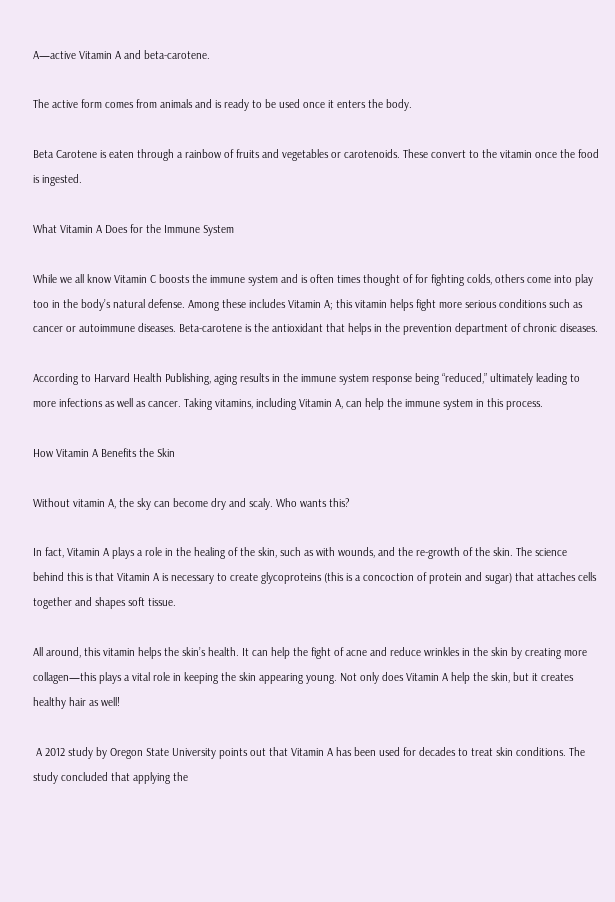A—active Vitamin A and beta-carotene.

The active form comes from animals and is ready to be used once it enters the body.

Beta Carotene is eaten through a rainbow of fruits and vegetables or carotenoids. These convert to the vitamin once the food is ingested.

What Vitamin A Does for the Immune System

While we all know Vitamin C boosts the immune system and is often times thought of for fighting colds, others come into play too in the body’s natural defense. Among these includes Vitamin A; this vitamin helps fight more serious conditions such as cancer or autoimmune diseases. Beta-carotene is the antioxidant that helps in the prevention department of chronic diseases.

According to Harvard Health Publishing, aging results in the immune system response being “reduced,” ultimately leading to more infections as well as cancer. Taking vitamins, including Vitamin A, can help the immune system in this process.

How Vitamin A Benefits the Skin

Without vitamin A, the sky can become dry and scaly. Who wants this?

In fact, Vitamin A plays a role in the healing of the skin, such as with wounds, and the re-growth of the skin. The science behind this is that Vitamin A is necessary to create glycoproteins (this is a concoction of protein and sugar) that attaches cells together and shapes soft tissue.

All around, this vitamin helps the skin’s health. It can help the fight of acne and reduce wrinkles in the skin by creating more collagen—this plays a vital role in keeping the skin appearing young. Not only does Vitamin A help the skin, but it creates healthy hair as well!

 A 2012 study by Oregon State University points out that Vitamin A has been used for decades to treat skin conditions. The study concluded that applying the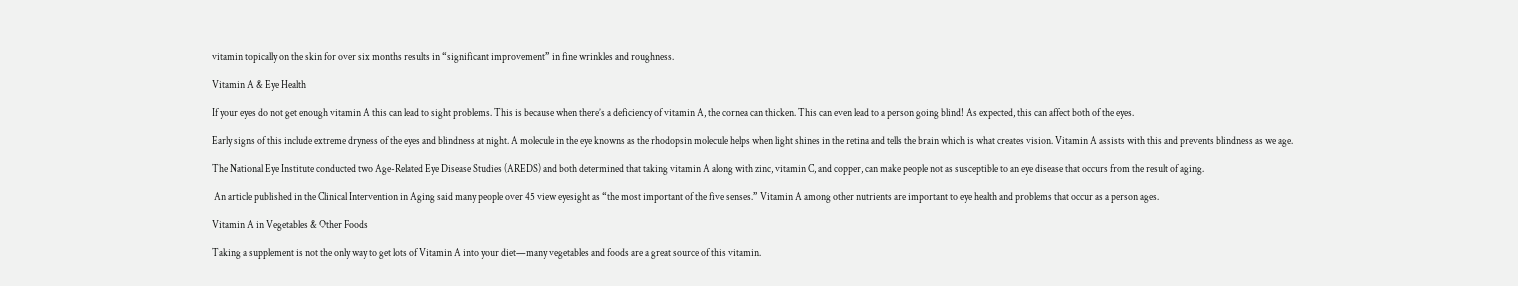vitamin topically on the skin for over six months results in “significant improvement” in fine wrinkles and roughness.

Vitamin A & Eye Health

If your eyes do not get enough vitamin A this can lead to sight problems. This is because when there’s a deficiency of vitamin A, the cornea can thicken. This can even lead to a person going blind! As expected, this can affect both of the eyes.

Early signs of this include extreme dryness of the eyes and blindness at night. A molecule in the eye knowns as the rhodopsin molecule helps when light shines in the retina and tells the brain which is what creates vision. Vitamin A assists with this and prevents blindness as we age.

The National Eye Institute conducted two Age-Related Eye Disease Studies (AREDS) and both determined that taking vitamin A along with zinc, vitamin C, and copper, can make people not as susceptible to an eye disease that occurs from the result of aging.

 An article published in the Clinical Intervention in Aging said many people over 45 view eyesight as “the most important of the five senses.” Vitamin A among other nutrients are important to eye health and problems that occur as a person ages.

Vitamin A in Vegetables & Other Foods

Taking a supplement is not the only way to get lots of Vitamin A into your diet—many vegetables and foods are a great source of this vitamin.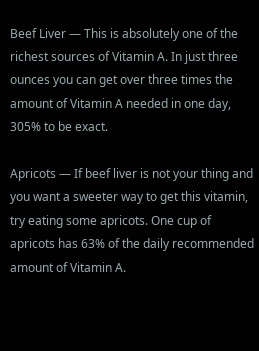Beef Liver — This is absolutely one of the richest sources of Vitamin A. In just three ounces you can get over three times the amount of Vitamin A needed in one day, 305% to be exact.

Apricots — If beef liver is not your thing and you want a sweeter way to get this vitamin, try eating some apricots. One cup of apricots has 63% of the daily recommended amount of Vitamin A.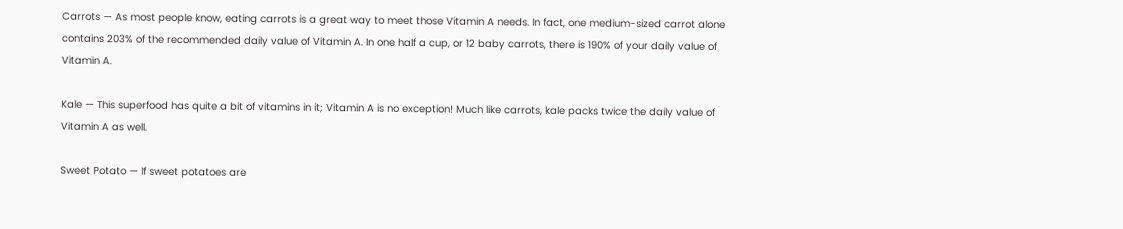Carrots — As most people know, eating carrots is a great way to meet those Vitamin A needs. In fact, one medium-sized carrot alone contains 203% of the recommended daily value of Vitamin A. In one half a cup, or 12 baby carrots, there is 190% of your daily value of Vitamin A.

Kale — This superfood has quite a bit of vitamins in it; Vitamin A is no exception! Much like carrots, kale packs twice the daily value of Vitamin A as well.

Sweet Potato — If sweet potatoes are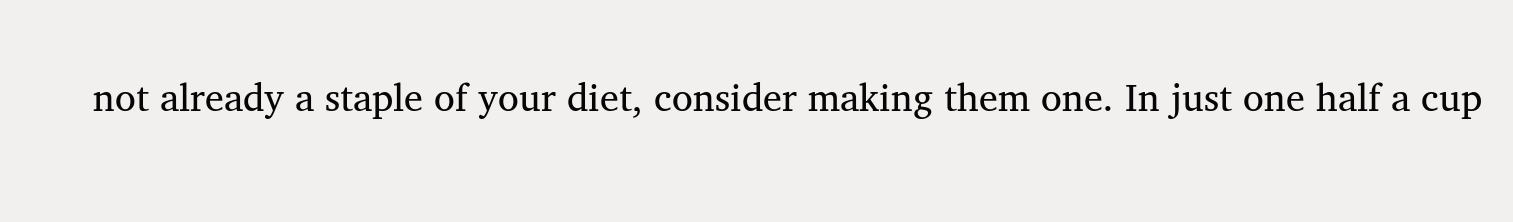not already a staple of your diet, consider making them one. In just one half a cup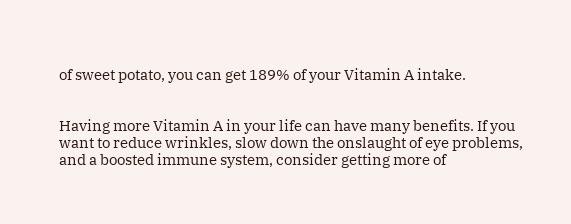of sweet potato, you can get 189% of your Vitamin A intake.


Having more Vitamin A in your life can have many benefits. If you want to reduce wrinkles, slow down the onslaught of eye problems, and a boosted immune system, consider getting more of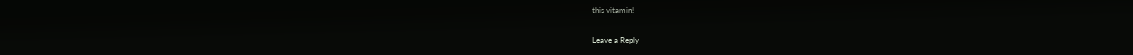this vitamin!

Leave a Reply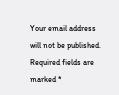Your email address will not be published. Required fields are marked *